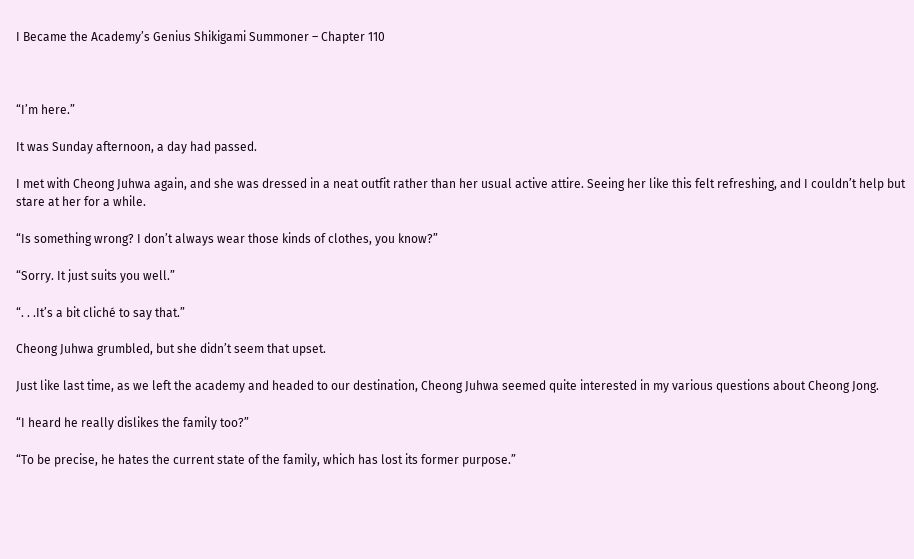I Became the Academy’s Genius Shikigami Summoner – Chapter 110



“I’m here.”

It was Sunday afternoon, a day had passed.

I met with Cheong Juhwa again, and she was dressed in a neat outfit rather than her usual active attire. Seeing her like this felt refreshing, and I couldn’t help but stare at her for a while.

“Is something wrong? I don’t always wear those kinds of clothes, you know?”

“Sorry. It just suits you well.”

“. . .It’s a bit cliché to say that.”

Cheong Juhwa grumbled, but she didn’t seem that upset.

Just like last time, as we left the academy and headed to our destination, Cheong Juhwa seemed quite interested in my various questions about Cheong Jong.

“I heard he really dislikes the family too?”

“To be precise, he hates the current state of the family, which has lost its former purpose.”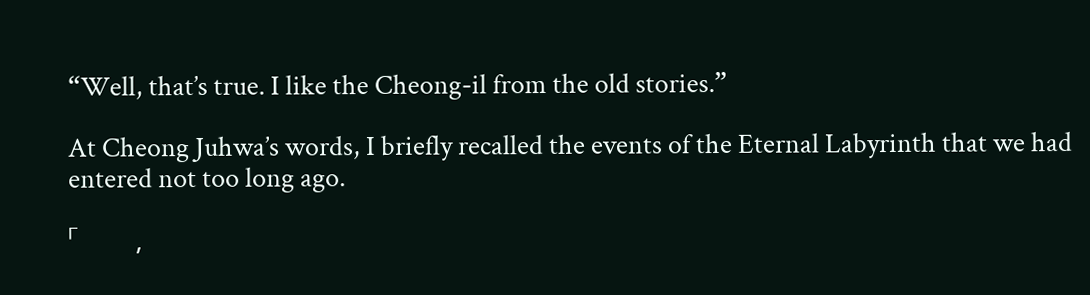“Well, that’s true. I like the Cheong-il from the old stories.”

At Cheong Juhwa’s words, I briefly recalled the events of the Eternal Labyrinth that we had entered not too long ago.

「       ,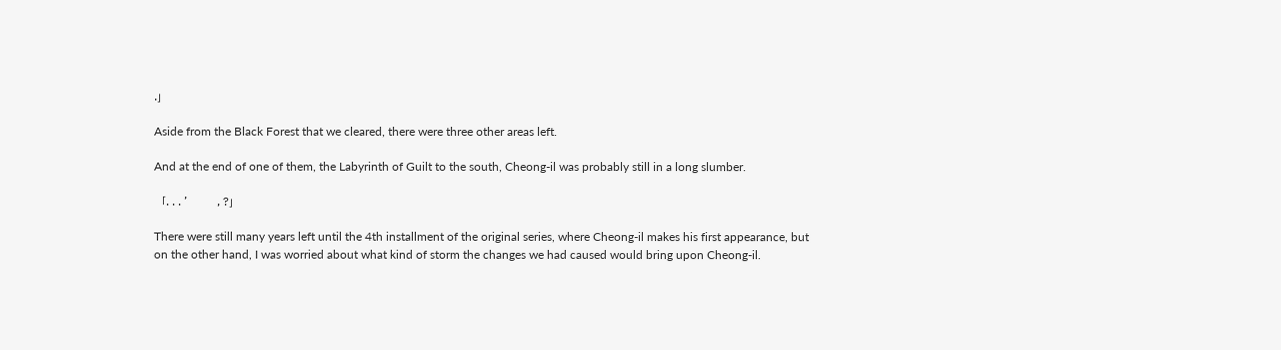.」

Aside from the Black Forest that we cleared, there were three other areas left.

And at the end of one of them, the Labyrinth of Guilt to the south, Cheong-il was probably still in a long slumber.

「. . . ’          , ?」

There were still many years left until the 4th installment of the original series, where Cheong-il makes his first appearance, but on the other hand, I was worried about what kind of storm the changes we had caused would bring upon Cheong-il.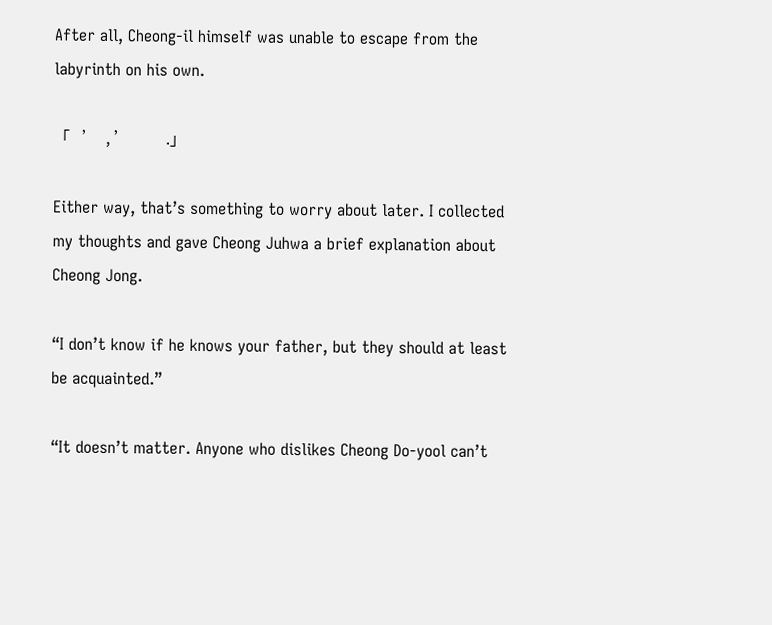After all, Cheong-il himself was unable to escape from the labyrinth on his own.

「   ’  , ’         .」

Either way, that’s something to worry about later. I collected my thoughts and gave Cheong Juhwa a brief explanation about Cheong Jong.

“I don’t know if he knows your father, but they should at least be acquainted.”

“It doesn’t matter. Anyone who dislikes Cheong Do-yool can’t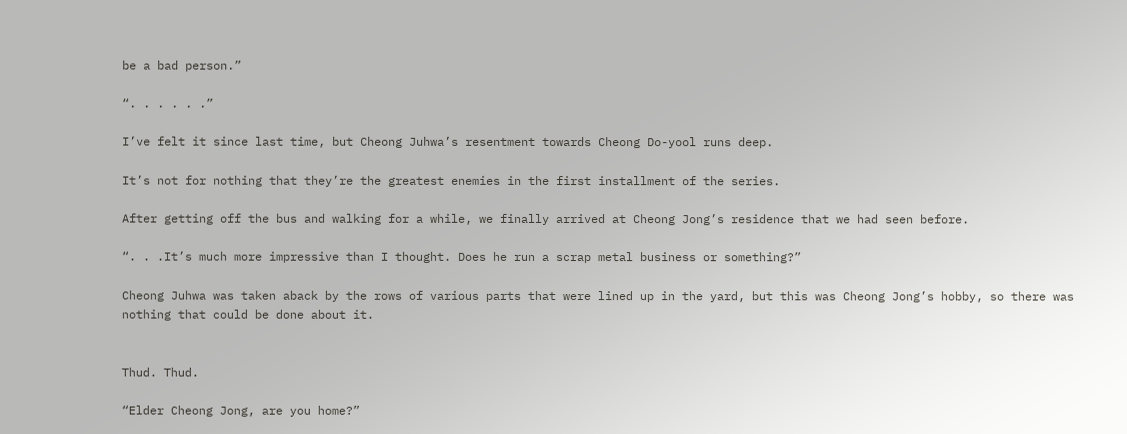be a bad person.”

“. . . . . .”

I’ve felt it since last time, but Cheong Juhwa’s resentment towards Cheong Do-yool runs deep.

It’s not for nothing that they’re the greatest enemies in the first installment of the series.

After getting off the bus and walking for a while, we finally arrived at Cheong Jong’s residence that we had seen before.

“. . .It’s much more impressive than I thought. Does he run a scrap metal business or something?”

Cheong Juhwa was taken aback by the rows of various parts that were lined up in the yard, but this was Cheong Jong’s hobby, so there was nothing that could be done about it.


Thud. Thud.

“Elder Cheong Jong, are you home?”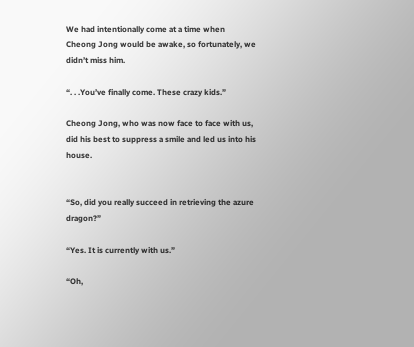We had intentionally come at a time when Cheong Jong would be awake, so fortunately, we didn’t miss him.

“. . .You’ve finally come. These crazy kids.”

Cheong Jong, who was now face to face with us, did his best to suppress a smile and led us into his house.


“So, did you really succeed in retrieving the azure dragon?”

“Yes. It is currently with us.”

“Oh,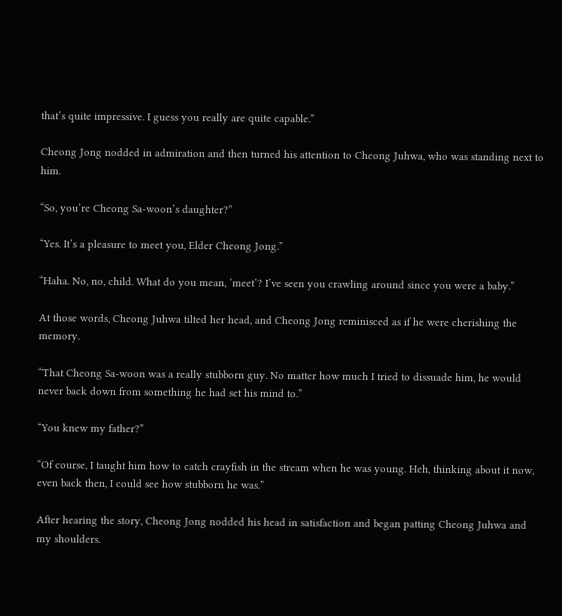that’s quite impressive. I guess you really are quite capable.”

Cheong Jong nodded in admiration and then turned his attention to Cheong Juhwa, who was standing next to him.

“So, you’re Cheong Sa-woon’s daughter?”

“Yes. It’s a pleasure to meet you, Elder Cheong Jong.”

“Haha. No, no, child. What do you mean, ‘meet’? I’ve seen you crawling around since you were a baby.”

At those words, Cheong Juhwa tilted her head, and Cheong Jong reminisced as if he were cherishing the memory.

“That Cheong Sa-woon was a really stubborn guy. No matter how much I tried to dissuade him, he would never back down from something he had set his mind to.”

“You knew my father?”

“Of course, I taught him how to catch crayfish in the stream when he was young. Heh, thinking about it now, even back then, I could see how stubborn he was.”

After hearing the story, Cheong Jong nodded his head in satisfaction and began patting Cheong Juhwa and my shoulders.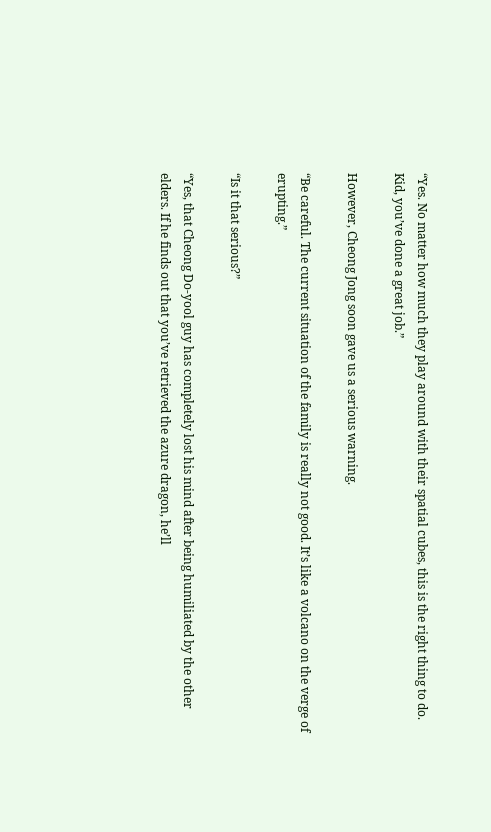“Yes. No matter how much they play around with their spatial cubes, this is the right thing to do. Kid, you’ve done a great job.”

However, Cheong Jong soon gave us a serious warning.

“Be careful. The current situation of the family is really not good. It’s like a volcano on the verge of erupting.”

“Is it that serious?”

“Yes, that Cheong Do-yool guy has completely lost his mind after being humiliated by the other elders. If he finds out that you’ve retrieved the azure dragon, he’ll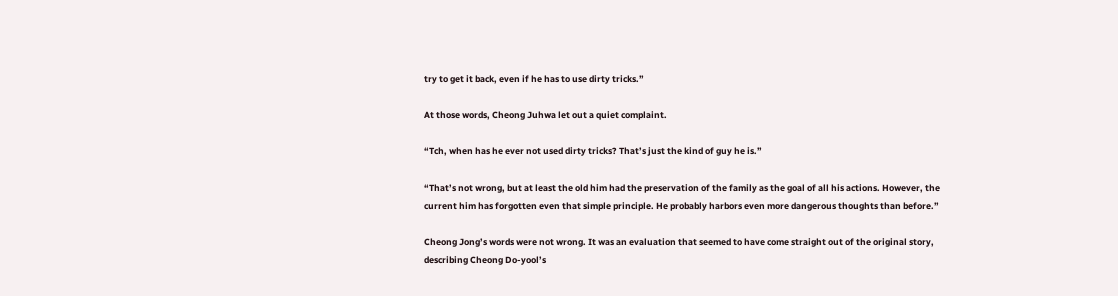try to get it back, even if he has to use dirty tricks.”

At those words, Cheong Juhwa let out a quiet complaint.

“Tch, when has he ever not used dirty tricks? That’s just the kind of guy he is.”

“That’s not wrong, but at least the old him had the preservation of the family as the goal of all his actions. However, the current him has forgotten even that simple principle. He probably harbors even more dangerous thoughts than before.”

Cheong Jong’s words were not wrong. It was an evaluation that seemed to have come straight out of the original story, describing Cheong Do-yool’s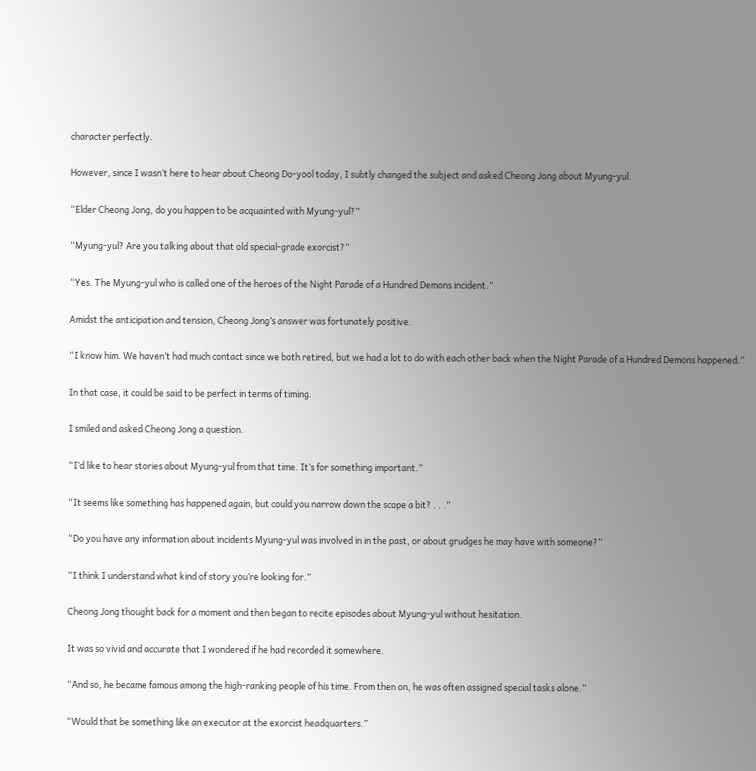character perfectly.

However, since I wasn’t here to hear about Cheong Do-yool today, I subtly changed the subject and asked Cheong Jong about Myung-yul.

“Elder Cheong Jong, do you happen to be acquainted with Myung-yul?”

“Myung-yul? Are you talking about that old special-grade exorcist?”

“Yes. The Myung-yul who is called one of the heroes of the Night Parade of a Hundred Demons incident.”

Amidst the anticipation and tension, Cheong Jong’s answer was fortunately positive.

“I know him. We haven’t had much contact since we both retired, but we had a lot to do with each other back when the Night Parade of a Hundred Demons happened.”

In that case, it could be said to be perfect in terms of timing.

I smiled and asked Cheong Jong a question.

“I’d like to hear stories about Myung-yul from that time. It’s for something important.”

“It seems like something has happened again, but could you narrow down the scope a bit? . . .”

“Do you have any information about incidents Myung-yul was involved in in the past, or about grudges he may have with someone?”

“I think I understand what kind of story you’re looking for.”

Cheong Jong thought back for a moment and then began to recite episodes about Myung-yul without hesitation.

It was so vivid and accurate that I wondered if he had recorded it somewhere.

“And so, he became famous among the high-ranking people of his time. From then on, he was often assigned special tasks alone.”

“Would that be something like an executor at the exorcist headquarters.”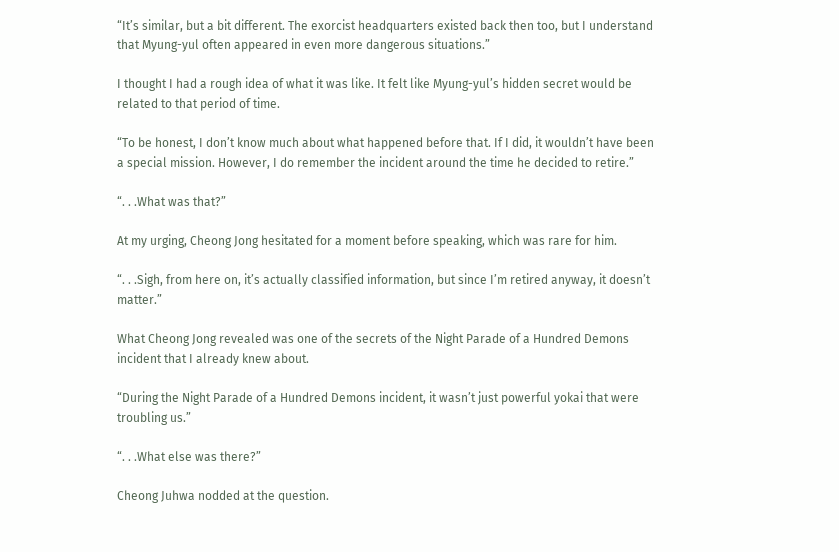“It’s similar, but a bit different. The exorcist headquarters existed back then too, but I understand that Myung-yul often appeared in even more dangerous situations.”

I thought I had a rough idea of what it was like. It felt like Myung-yul’s hidden secret would be related to that period of time.

“To be honest, I don’t know much about what happened before that. If I did, it wouldn’t have been a special mission. However, I do remember the incident around the time he decided to retire.”

“. . .What was that?”

At my urging, Cheong Jong hesitated for a moment before speaking, which was rare for him.

“. . .Sigh, from here on, it’s actually classified information, but since I’m retired anyway, it doesn’t matter.”

What Cheong Jong revealed was one of the secrets of the Night Parade of a Hundred Demons incident that I already knew about.

“During the Night Parade of a Hundred Demons incident, it wasn’t just powerful yokai that were troubling us.”

“. . .What else was there?”

Cheong Juhwa nodded at the question.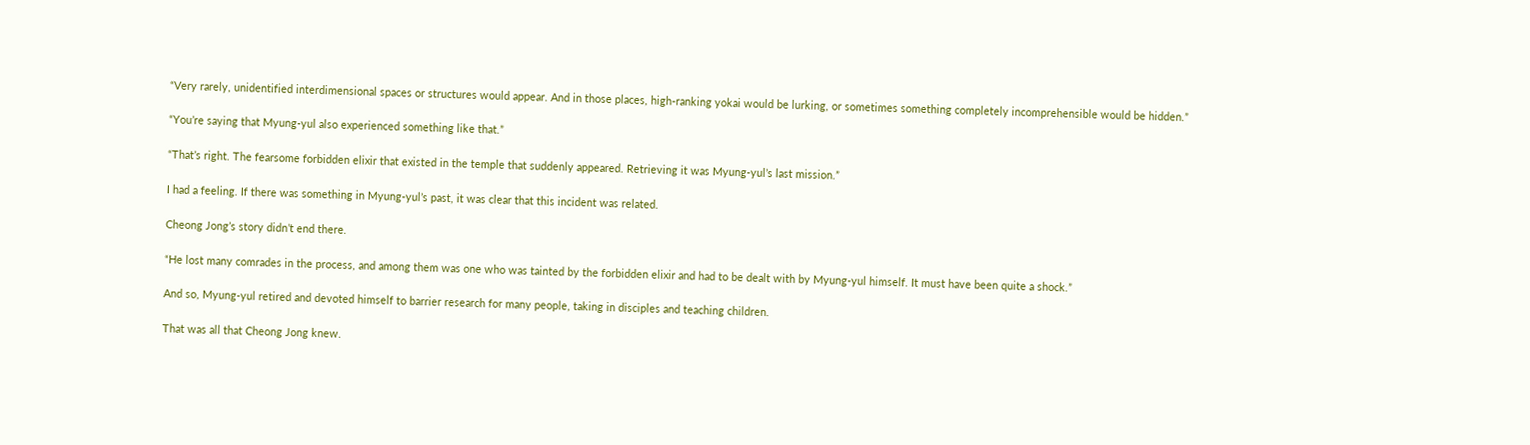“Very rarely, unidentified interdimensional spaces or structures would appear. And in those places, high-ranking yokai would be lurking, or sometimes something completely incomprehensible would be hidden.”

“You’re saying that Myung-yul also experienced something like that.”

“That’s right. The fearsome forbidden elixir that existed in the temple that suddenly appeared. Retrieving it was Myung-yul’s last mission.”

I had a feeling. If there was something in Myung-yul’s past, it was clear that this incident was related.

Cheong Jong’s story didn’t end there.

“He lost many comrades in the process, and among them was one who was tainted by the forbidden elixir and had to be dealt with by Myung-yul himself. It must have been quite a shock.”

And so, Myung-yul retired and devoted himself to barrier research for many people, taking in disciples and teaching children.

That was all that Cheong Jong knew.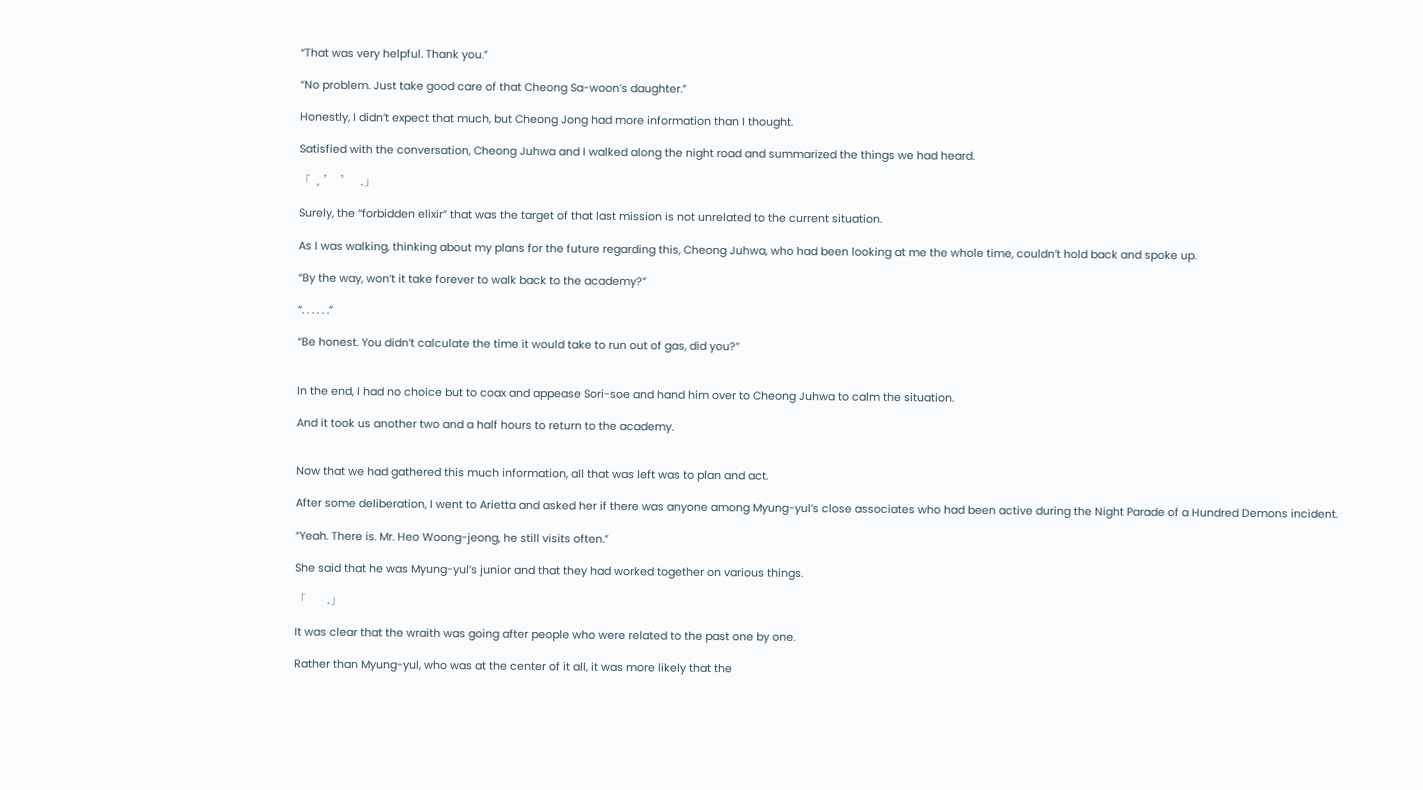“That was very helpful. Thank you.”

“No problem. Just take good care of that Cheong Sa-woon’s daughter.”

Honestly, I didn’t expect that much, but Cheong Jong had more information than I thought.

Satisfied with the conversation, Cheong Juhwa and I walked along the night road and summarized the things we had heard.

「  , ’  ’   .」

Surely, the “forbidden elixir” that was the target of that last mission is not unrelated to the current situation.

As I was walking, thinking about my plans for the future regarding this, Cheong Juhwa, who had been looking at me the whole time, couldn’t hold back and spoke up.

“By the way, won’t it take forever to walk back to the academy?”

“. . . . . .”

“Be honest. You didn’t calculate the time it would take to run out of gas, did you?”


In the end, I had no choice but to coax and appease Sori-soe and hand him over to Cheong Juhwa to calm the situation.

And it took us another two and a half hours to return to the academy.


Now that we had gathered this much information, all that was left was to plan and act.

After some deliberation, I went to Arietta and asked her if there was anyone among Myung-yul’s close associates who had been active during the Night Parade of a Hundred Demons incident.

“Yeah. There is. Mr. Heo Woong-jeong, he still visits often.”

She said that he was Myung-yul’s junior and that they had worked together on various things.

「       .」

It was clear that the wraith was going after people who were related to the past one by one.

Rather than Myung-yul, who was at the center of it all, it was more likely that the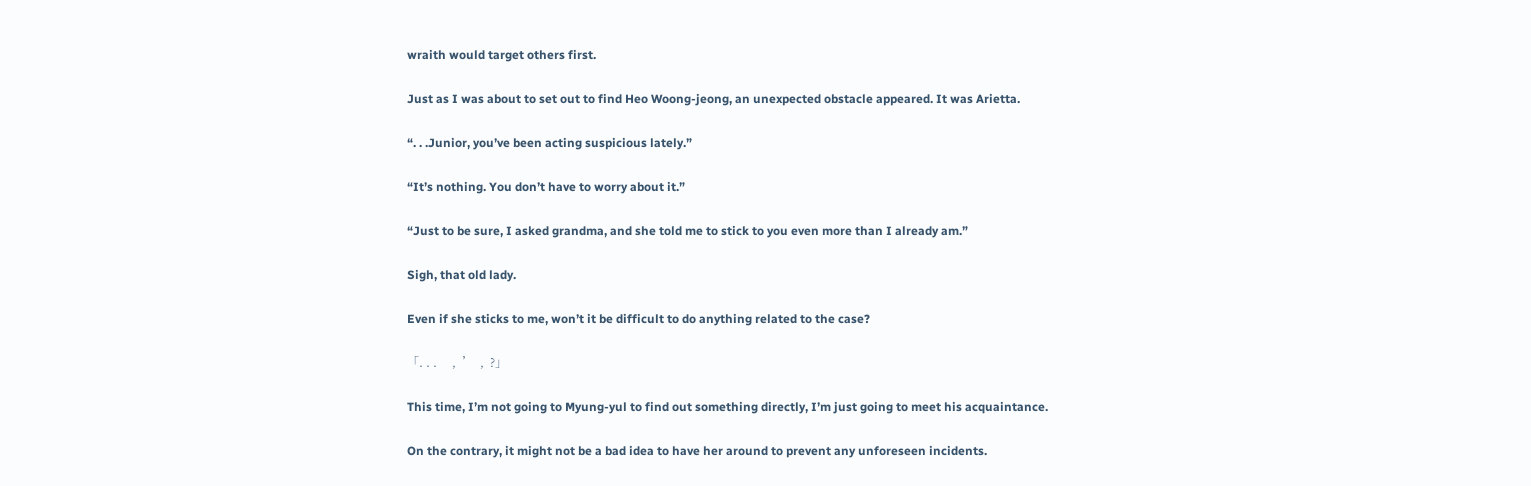wraith would target others first.

Just as I was about to set out to find Heo Woong-jeong, an unexpected obstacle appeared. It was Arietta.

“. . .Junior, you’ve been acting suspicious lately.”

“It’s nothing. You don’t have to worry about it.”

“Just to be sure, I asked grandma, and she told me to stick to you even more than I already am.”

Sigh, that old lady.

Even if she sticks to me, won’t it be difficult to do anything related to the case?

「. . .     ,  ’  ,  ?」

This time, I’m not going to Myung-yul to find out something directly, I’m just going to meet his acquaintance.

On the contrary, it might not be a bad idea to have her around to prevent any unforeseen incidents.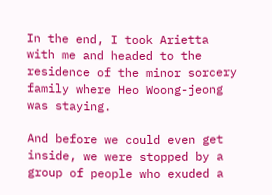In the end, I took Arietta with me and headed to the residence of the minor sorcery family where Heo Woong-jeong was staying.

And before we could even get inside, we were stopped by a group of people who exuded a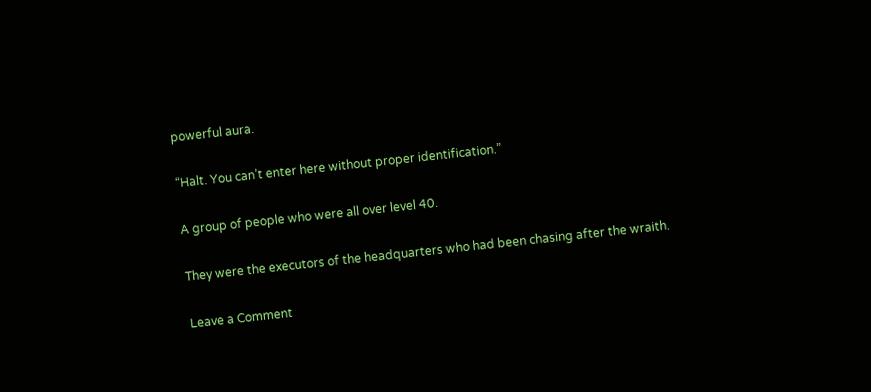powerful aura.

“Halt. You can’t enter here without proper identification.”

A group of people who were all over level 40.

They were the executors of the headquarters who had been chasing after the wraith.

Leave a Comment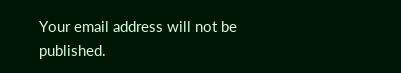Your email address will not be published.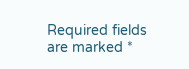Required fields are marked *